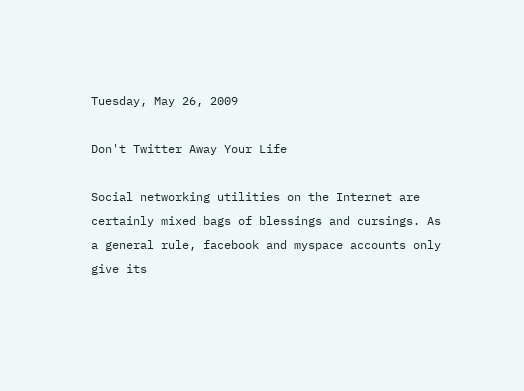Tuesday, May 26, 2009

Don't Twitter Away Your Life

Social networking utilities on the Internet are certainly mixed bags of blessings and cursings. As a general rule, facebook and myspace accounts only give its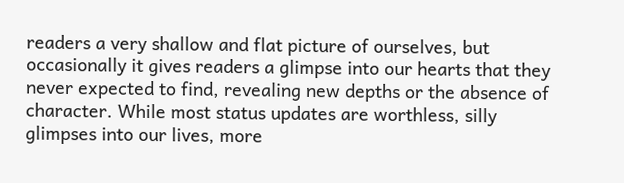readers a very shallow and flat picture of ourselves, but occasionally it gives readers a glimpse into our hearts that they never expected to find, revealing new depths or the absence of character. While most status updates are worthless, silly glimpses into our lives, more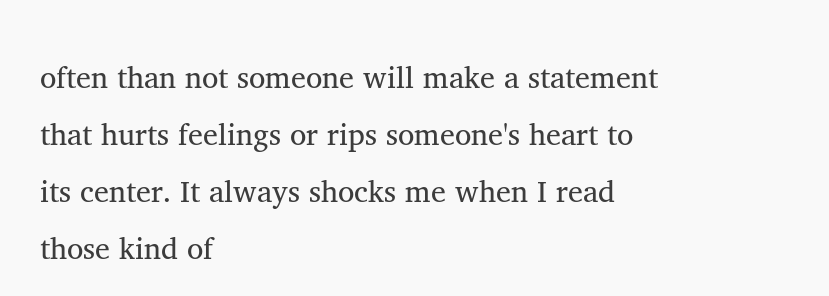often than not someone will make a statement that hurts feelings or rips someone's heart to its center. It always shocks me when I read those kind of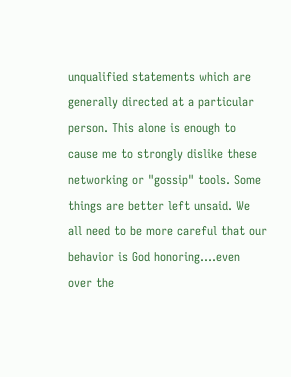unqualified statements which are generally directed at a particular person. This alone is enough to cause me to strongly dislike these networking or "gossip" tools. Some things are better left unsaid. We all need to be more careful that our behavior is God honoring....even over the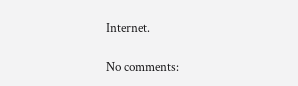Internet.

No comments: